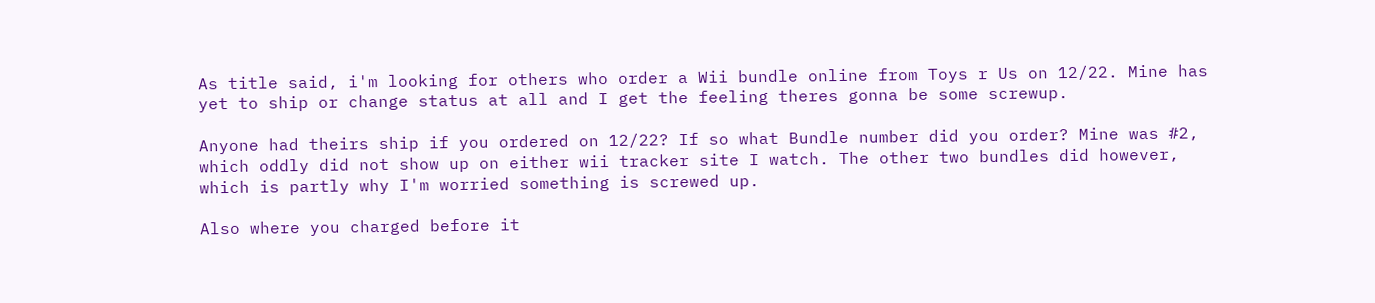As title said, i'm looking for others who order a Wii bundle online from Toys r Us on 12/22. Mine has yet to ship or change status at all and I get the feeling theres gonna be some screwup.

Anyone had theirs ship if you ordered on 12/22? If so what Bundle number did you order? Mine was #2, which oddly did not show up on either wii tracker site I watch. The other two bundles did however, which is partly why I'm worried something is screwed up.

Also where you charged before it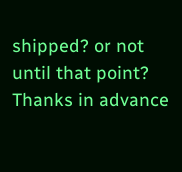shipped? or not until that point?
Thanks in advance